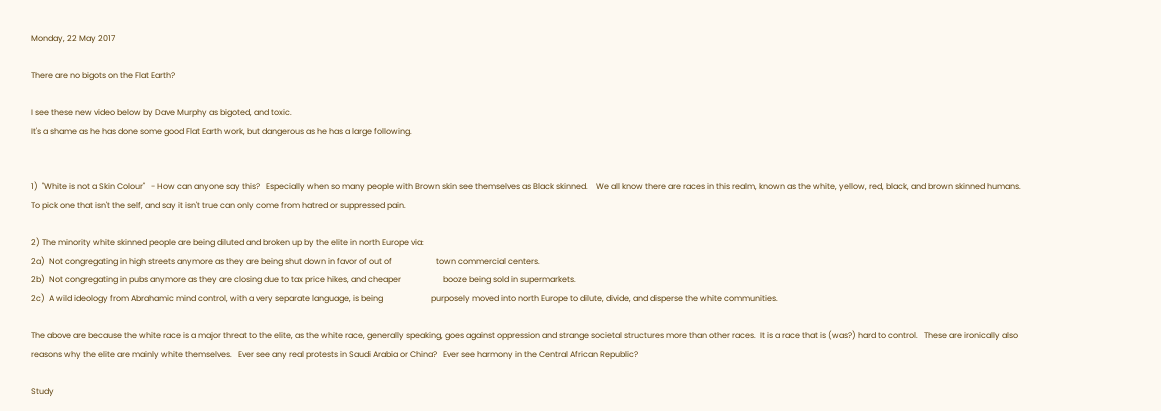Monday, 22 May 2017

There are no bigots on the Flat Earth?

I see these new video below by Dave Murphy as bigoted, and toxic.
It's a shame as he has done some good Flat Earth work, but dangerous as he has a large following.


1)  "White is not a Skin Colour"   - How can anyone say this?   Especially when so many people with Brown skin see themselves as Black skinned.    We all know there are races in this realm, known as the white, yellow, red, black, and brown skinned humans.  To pick one that isn't the self, and say it isn't true can only come from hatred or suppressed pain.

2) The minority white skinned people are being diluted and broken up by the elite in north Europe via:
2a)  Not congregating in high streets anymore as they are being shut down in favor of out of                      town commercial centers.
2b)  Not congregating in pubs anymore as they are closing due to tax price hikes, and cheaper                     booze being sold in supermarkets.
2c)  A wild ideology from Abrahamic mind control, with a very separate language, is being                        purposely moved into north Europe to dilute, divide, and disperse the white communities.

The above are because the white race is a major threat to the elite, as the white race, generally speaking, goes against oppression and strange societal structures more than other races.  It is a race that is (was?) hard to control.   These are ironically also reasons why the elite are mainly white themselves.   Ever see any real protests in Saudi Arabia or China?   Ever see harmony in the Central African Republic?

Study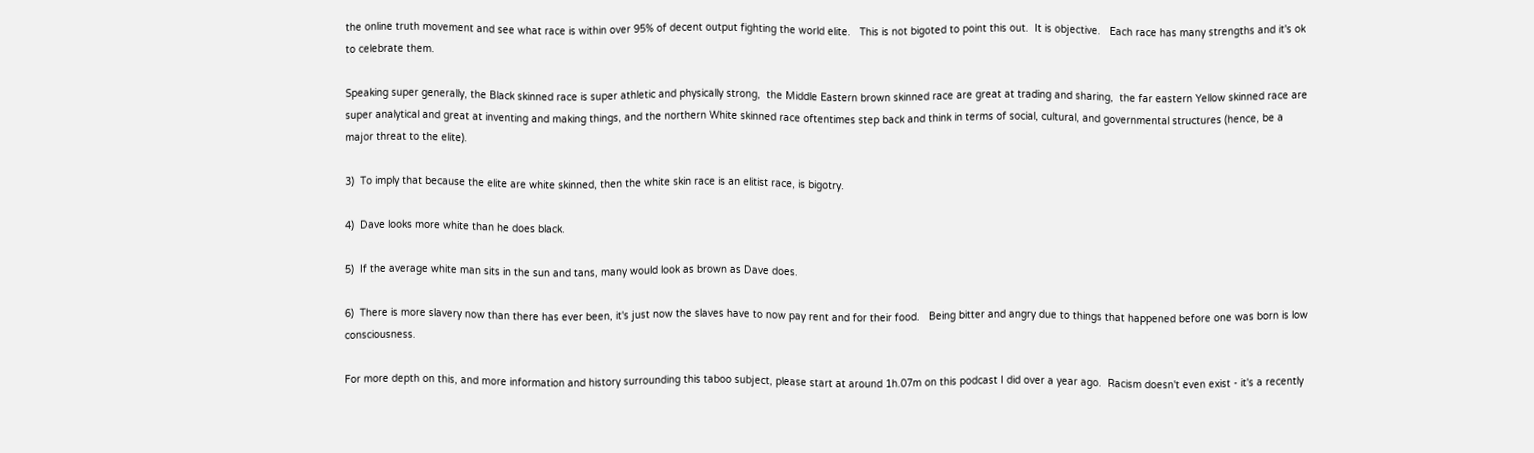the online truth movement and see what race is within over 95% of decent output fighting the world elite.   This is not bigoted to point this out.  It is objective.   Each race has many strengths and it's ok to celebrate them.

Speaking super generally, the Black skinned race is super athletic and physically strong,  the Middle Eastern brown skinned race are great at trading and sharing,  the far eastern Yellow skinned race are super analytical and great at inventing and making things, and the northern White skinned race oftentimes step back and think in terms of social, cultural, and governmental structures (hence, be a major threat to the elite).

3)  To imply that because the elite are white skinned, then the white skin race is an elitist race, is bigotry.

4)  Dave looks more white than he does black.

5)  If the average white man sits in the sun and tans, many would look as brown as Dave does.

6)  There is more slavery now than there has ever been, it's just now the slaves have to now pay rent and for their food.   Being bitter and angry due to things that happened before one was born is low consciousness.

For more depth on this, and more information and history surrounding this taboo subject, please start at around 1h.07m on this podcast I did over a year ago.  Racism doesn't even exist - it's a recently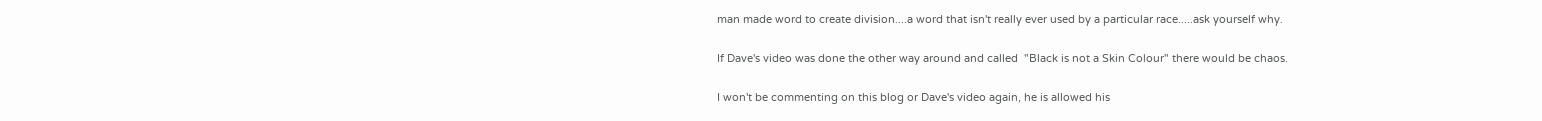man made word to create division....a word that isn't really ever used by a particular race.....ask yourself why.

If Dave's video was done the other way around and called  "Black is not a Skin Colour" there would be chaos.

I won't be commenting on this blog or Dave's video again, he is allowed his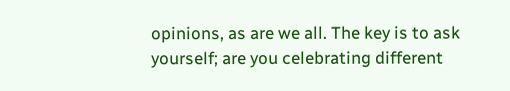opinions, as are we all. The key is to ask yourself; are you celebrating different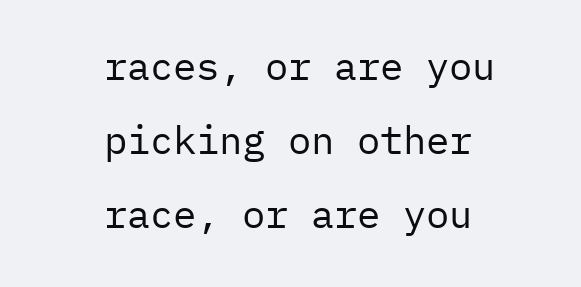races, or are you picking on other race, or are you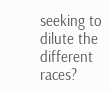seeking to dilute the different races?